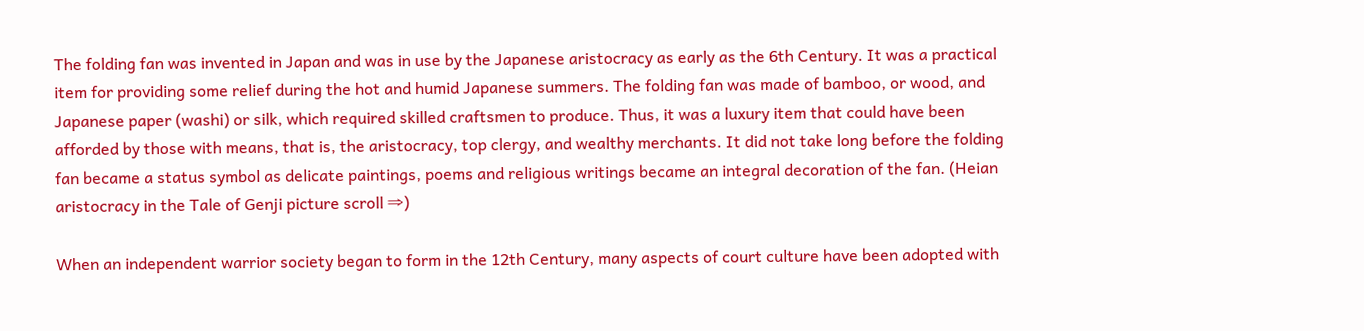The folding fan was invented in Japan and was in use by the Japanese aristocracy as early as the 6th Century. It was a practical item for providing some relief during the hot and humid Japanese summers. The folding fan was made of bamboo, or wood, and Japanese paper (washi) or silk, which required skilled craftsmen to produce. Thus, it was a luxury item that could have been afforded by those with means, that is, the aristocracy, top clergy, and wealthy merchants. It did not take long before the folding fan became a status symbol as delicate paintings, poems and religious writings became an integral decoration of the fan. (Heian aristocracy in the Tale of Genji picture scroll ⇒)

When an independent warrior society began to form in the 12th Century, many aspects of court culture have been adopted with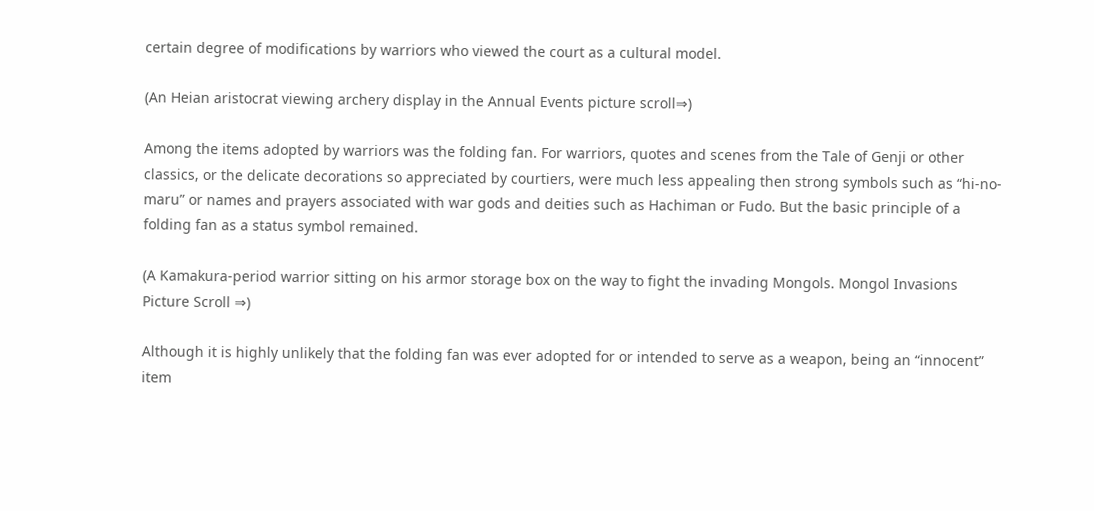certain degree of modifications by warriors who viewed the court as a cultural model.

(An Heian aristocrat viewing archery display in the Annual Events picture scroll⇒)

Among the items adopted by warriors was the folding fan. For warriors, quotes and scenes from the Tale of Genji or other classics, or the delicate decorations so appreciated by courtiers, were much less appealing then strong symbols such as “hi-no-maru” or names and prayers associated with war gods and deities such as Hachiman or Fudo. But the basic principle of a folding fan as a status symbol remained.

(A Kamakura-period warrior sitting on his armor storage box on the way to fight the invading Mongols. Mongol Invasions Picture Scroll ⇒)

Although it is highly unlikely that the folding fan was ever adopted for or intended to serve as a weapon, being an “innocent” item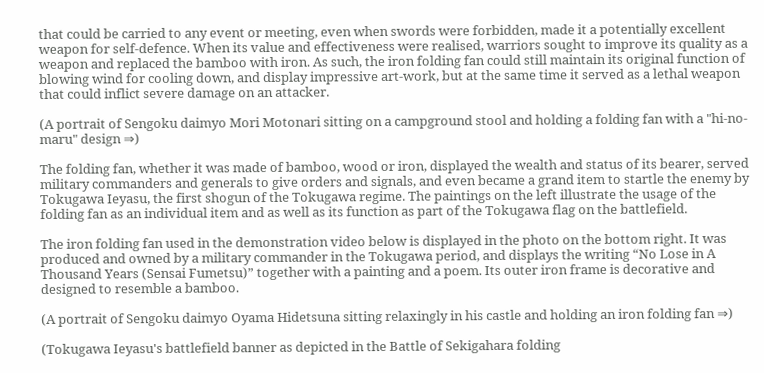that could be carried to any event or meeting, even when swords were forbidden, made it a potentially excellent weapon for self-defence. When its value and effectiveness were realised, warriors sought to improve its quality as a weapon and replaced the bamboo with iron. As such, the iron folding fan could still maintain its original function of blowing wind for cooling down, and display impressive art-work, but at the same time it served as a lethal weapon that could inflict severe damage on an attacker.

(A portrait of Sengoku daimyo Mori Motonari sitting on a campground stool and holding a folding fan with a "hi-no-maru" design ⇒)

The folding fan, whether it was made of bamboo, wood or iron, displayed the wealth and status of its bearer, served military commanders and generals to give orders and signals, and even became a grand item to startle the enemy by Tokugawa Ieyasu, the first shogun of the Tokugawa regime. The paintings on the left illustrate the usage of the folding fan as an individual item and as well as its function as part of the Tokugawa flag on the battlefield.

The iron folding fan used in the demonstration video below is displayed in the photo on the bottom right. It was produced and owned by a military commander in the Tokugawa period, and displays the writing “No Lose in A Thousand Years (Sensai Fumetsu)” together with a painting and a poem. Its outer iron frame is decorative and designed to resemble a bamboo.

(A portrait of Sengoku daimyo Oyama Hidetsuna sitting relaxingly in his castle and holding an iron folding fan ⇒)

(Tokugawa Ieyasu's battlefield banner as depicted in the Battle of Sekigahara folding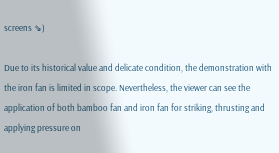screens ⇘)

Due to its historical value and delicate condition, the demonstration with the iron fan is limited in scope. Nevertheless, the viewer can see the application of both bamboo fan and iron fan for striking, thrusting and applying pressure on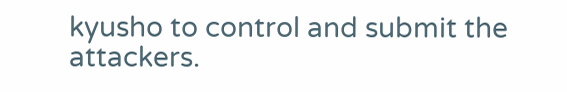kyusho to control and submit the attackers.